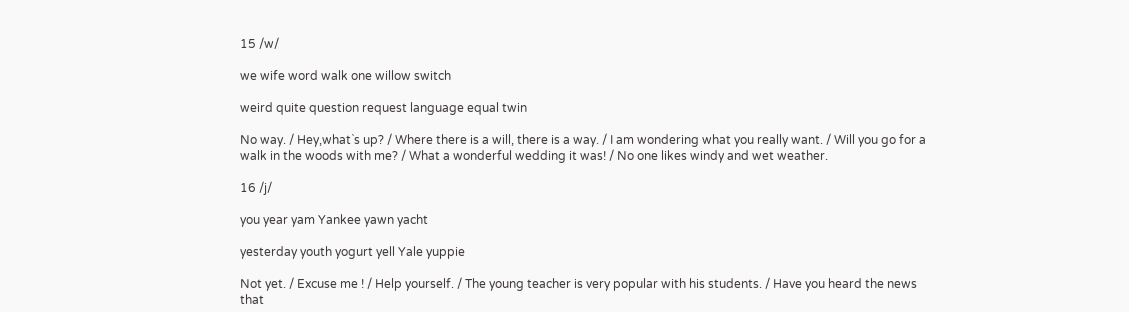15 /w/

we wife word walk one willow switch

weird quite question request language equal twin

No way. / Hey,what`s up? / Where there is a will, there is a way. / I am wondering what you really want. / Will you go for a walk in the woods with me? / What a wonderful wedding it was! / No one likes windy and wet weather.

16 /j/

you year yam Yankee yawn yacht

yesterday youth yogurt yell Yale yuppie

Not yet. / Excuse me ! / Help yourself. / The young teacher is very popular with his students. / Have you heard the news that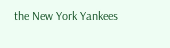the New York Yankees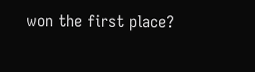won the first place?